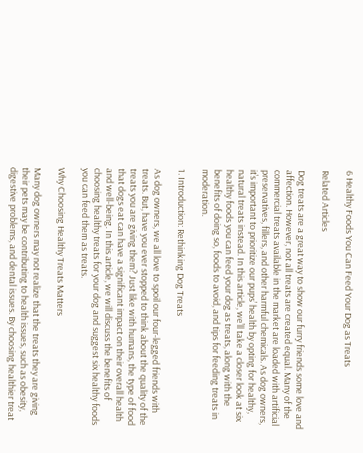6 Healthy Foods You Can Feed Your Dog as Treats

Related Articles

Dog treats are a great way to show our furry friends some love and affection. However, not all treats are created equal. Many of the commercial treats available in the market are loaded with artificial preservatives, fillers, and other harmful chemicals. As dog owners, it’s important to prioritize our pups’ health by opting for healthy, natural treats instead. In this article, we’ll take a closer look at six healthy foods you can feed your dog as treats, along with the benefits of doing so, foods to avoid, and tips for feeding treats in moderation.

1. Introduction: Rethinking Dog Treats

As dog owners, we all love to spoil our four-legged friends with treats. But, have you ever stopped to think about the quality of the treats you are giving them? Just like with humans, the type of food that dogs eat can have a significant impact on their overall health and well-being. In this article, we will discuss the benefits of choosing healthy treats for your dog and suggest six healthy foods you can feed them as treats.

Why Choosing Healthy Treats Matters

Many dog owners may not realize that the treats they are giving their pets may be contributing to health issues, such as obesity, digestive problems, and dental issues. By choosing healthier treat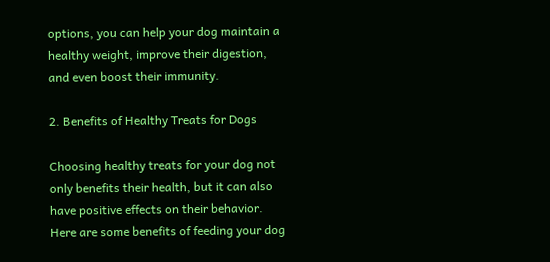options, you can help your dog maintain a healthy weight, improve their digestion, and even boost their immunity.

2. Benefits of Healthy Treats for Dogs

Choosing healthy treats for your dog not only benefits their health, but it can also have positive effects on their behavior. Here are some benefits of feeding your dog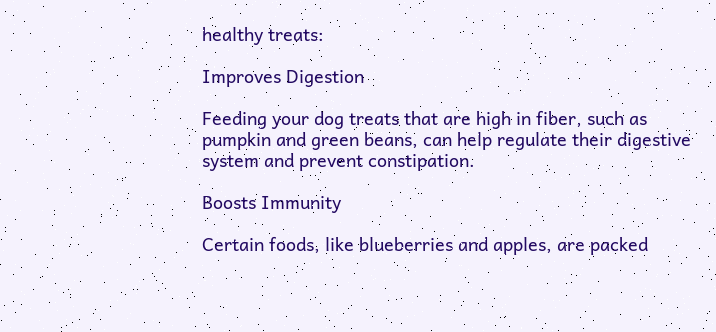healthy treats:

Improves Digestion

Feeding your dog treats that are high in fiber, such as pumpkin and green beans, can help regulate their digestive system and prevent constipation.

Boosts Immunity

Certain foods, like blueberries and apples, are packed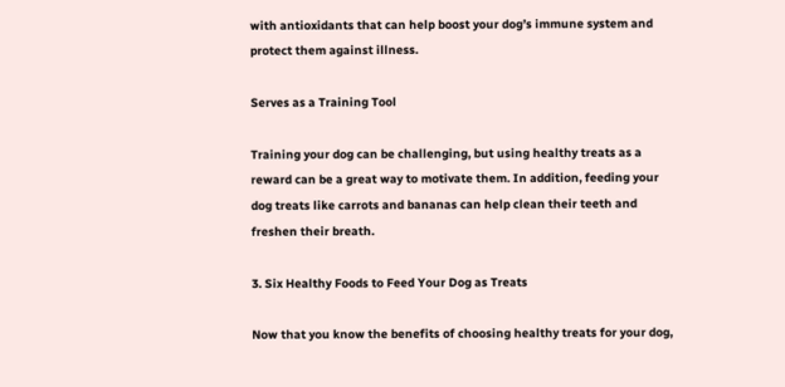with antioxidants that can help boost your dog’s immune system and protect them against illness.

Serves as a Training Tool

Training your dog can be challenging, but using healthy treats as a reward can be a great way to motivate them. In addition, feeding your dog treats like carrots and bananas can help clean their teeth and freshen their breath.

3. Six Healthy Foods to Feed Your Dog as Treats

Now that you know the benefits of choosing healthy treats for your dog,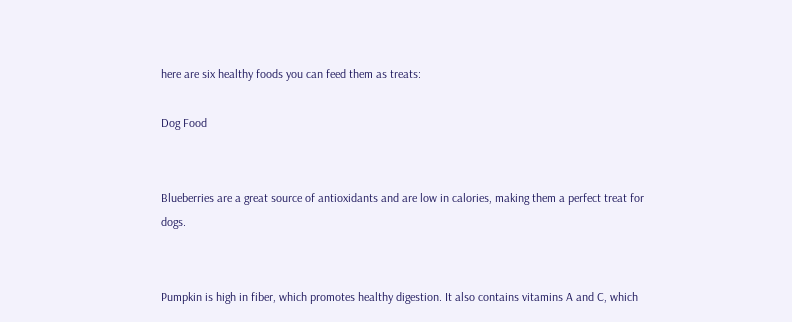here are six healthy foods you can feed them as treats:

Dog Food


Blueberries are a great source of antioxidants and are low in calories, making them a perfect treat for dogs.


Pumpkin is high in fiber, which promotes healthy digestion. It also contains vitamins A and C, which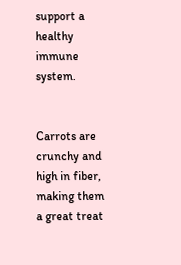support a healthy immune system.


Carrots are crunchy and high in fiber, making them a great treat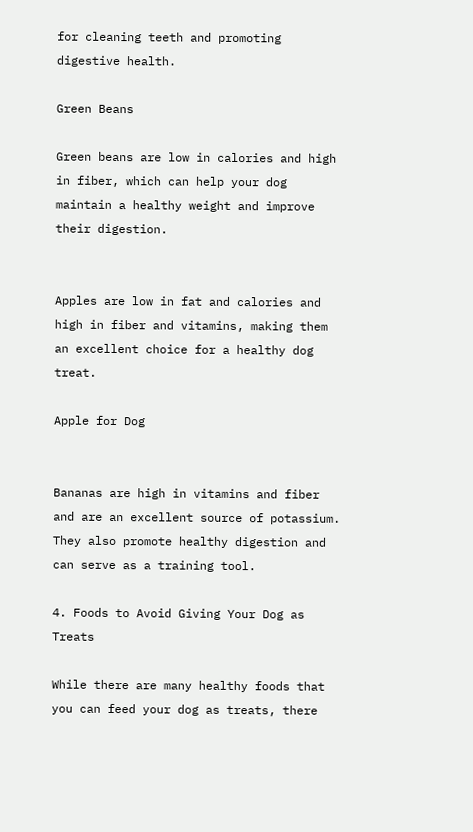for cleaning teeth and promoting digestive health.

Green Beans

Green beans are low in calories and high in fiber, which can help your dog maintain a healthy weight and improve their digestion.


Apples are low in fat and calories and high in fiber and vitamins, making them an excellent choice for a healthy dog treat.

Apple for Dog


Bananas are high in vitamins and fiber and are an excellent source of potassium. They also promote healthy digestion and can serve as a training tool.

4. Foods to Avoid Giving Your Dog as Treats

While there are many healthy foods that you can feed your dog as treats, there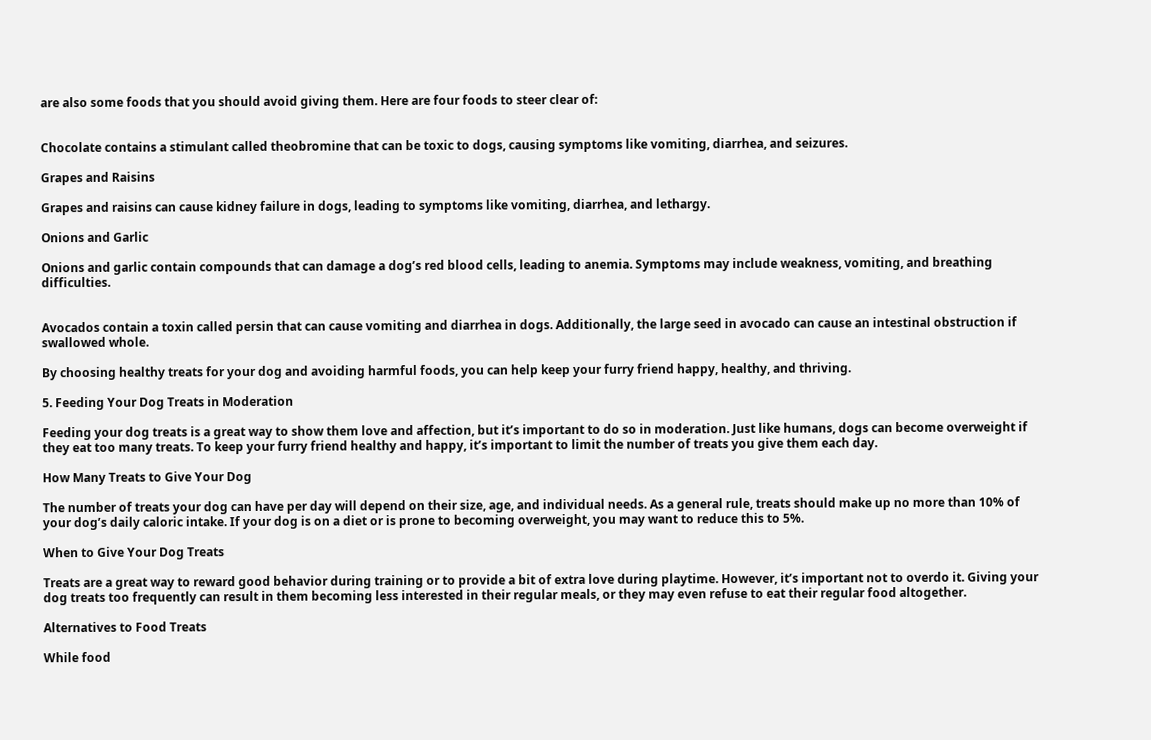are also some foods that you should avoid giving them. Here are four foods to steer clear of:


Chocolate contains a stimulant called theobromine that can be toxic to dogs, causing symptoms like vomiting, diarrhea, and seizures.

Grapes and Raisins

Grapes and raisins can cause kidney failure in dogs, leading to symptoms like vomiting, diarrhea, and lethargy.

Onions and Garlic

Onions and garlic contain compounds that can damage a dog’s red blood cells, leading to anemia. Symptoms may include weakness, vomiting, and breathing difficulties.


Avocados contain a toxin called persin that can cause vomiting and diarrhea in dogs. Additionally, the large seed in avocado can cause an intestinal obstruction if swallowed whole.

By choosing healthy treats for your dog and avoiding harmful foods, you can help keep your furry friend happy, healthy, and thriving.

5. Feeding Your Dog Treats in Moderation

Feeding your dog treats is a great way to show them love and affection, but it’s important to do so in moderation. Just like humans, dogs can become overweight if they eat too many treats. To keep your furry friend healthy and happy, it’s important to limit the number of treats you give them each day.

How Many Treats to Give Your Dog

The number of treats your dog can have per day will depend on their size, age, and individual needs. As a general rule, treats should make up no more than 10% of your dog’s daily caloric intake. If your dog is on a diet or is prone to becoming overweight, you may want to reduce this to 5%.

When to Give Your Dog Treats

Treats are a great way to reward good behavior during training or to provide a bit of extra love during playtime. However, it’s important not to overdo it. Giving your dog treats too frequently can result in them becoming less interested in their regular meals, or they may even refuse to eat their regular food altogether.

Alternatives to Food Treats

While food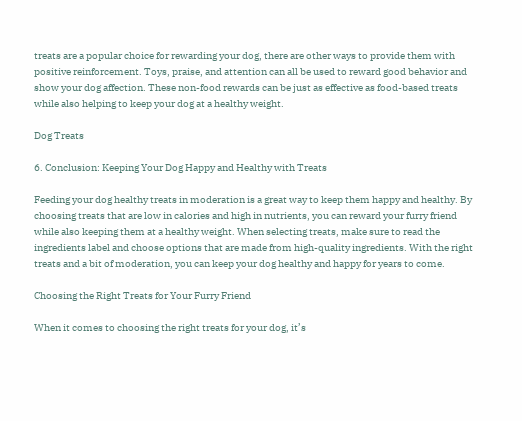treats are a popular choice for rewarding your dog, there are other ways to provide them with positive reinforcement. Toys, praise, and attention can all be used to reward good behavior and show your dog affection. These non-food rewards can be just as effective as food-based treats while also helping to keep your dog at a healthy weight.

Dog Treats

6. Conclusion: Keeping Your Dog Happy and Healthy with Treats

Feeding your dog healthy treats in moderation is a great way to keep them happy and healthy. By choosing treats that are low in calories and high in nutrients, you can reward your furry friend while also keeping them at a healthy weight. When selecting treats, make sure to read the ingredients label and choose options that are made from high-quality ingredients. With the right treats and a bit of moderation, you can keep your dog healthy and happy for years to come.

Choosing the Right Treats for Your Furry Friend

When it comes to choosing the right treats for your dog, it’s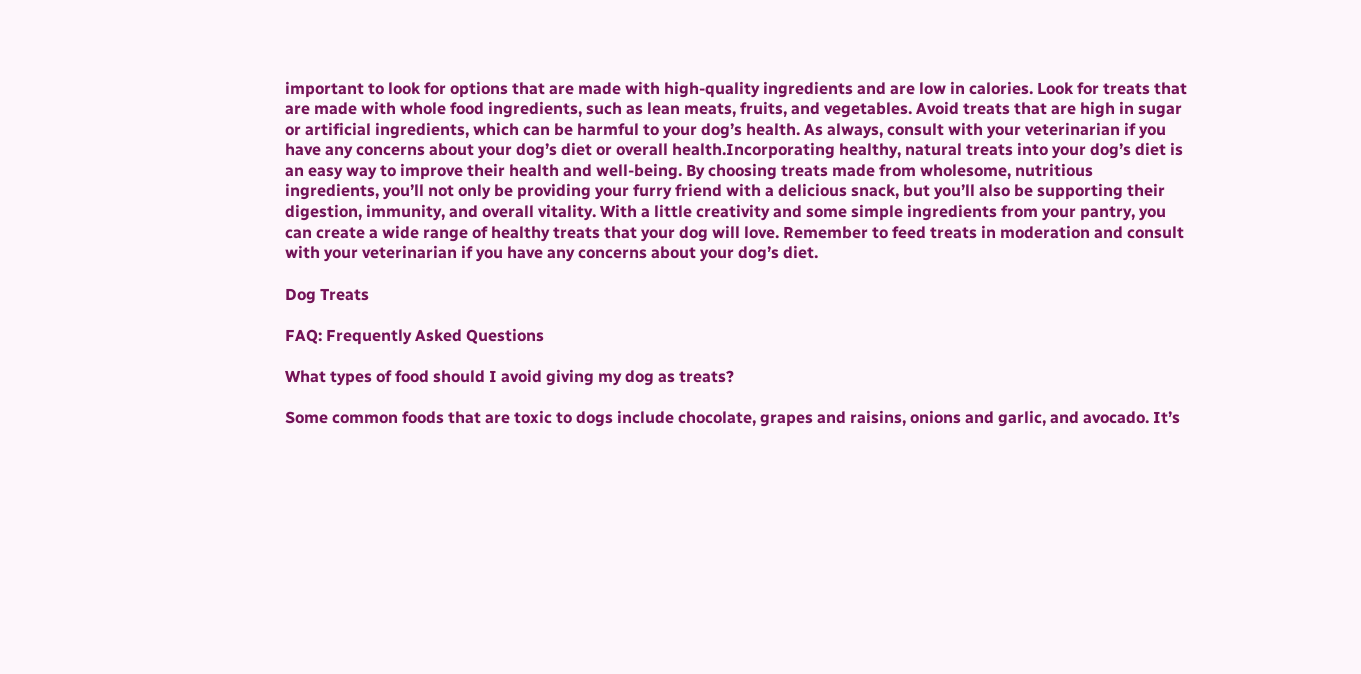important to look for options that are made with high-quality ingredients and are low in calories. Look for treats that are made with whole food ingredients, such as lean meats, fruits, and vegetables. Avoid treats that are high in sugar or artificial ingredients, which can be harmful to your dog’s health. As always, consult with your veterinarian if you have any concerns about your dog’s diet or overall health.Incorporating healthy, natural treats into your dog’s diet is an easy way to improve their health and well-being. By choosing treats made from wholesome, nutritious ingredients, you’ll not only be providing your furry friend with a delicious snack, but you’ll also be supporting their digestion, immunity, and overall vitality. With a little creativity and some simple ingredients from your pantry, you can create a wide range of healthy treats that your dog will love. Remember to feed treats in moderation and consult with your veterinarian if you have any concerns about your dog’s diet.

Dog Treats

FAQ: Frequently Asked Questions

What types of food should I avoid giving my dog as treats?

Some common foods that are toxic to dogs include chocolate, grapes and raisins, onions and garlic, and avocado. It’s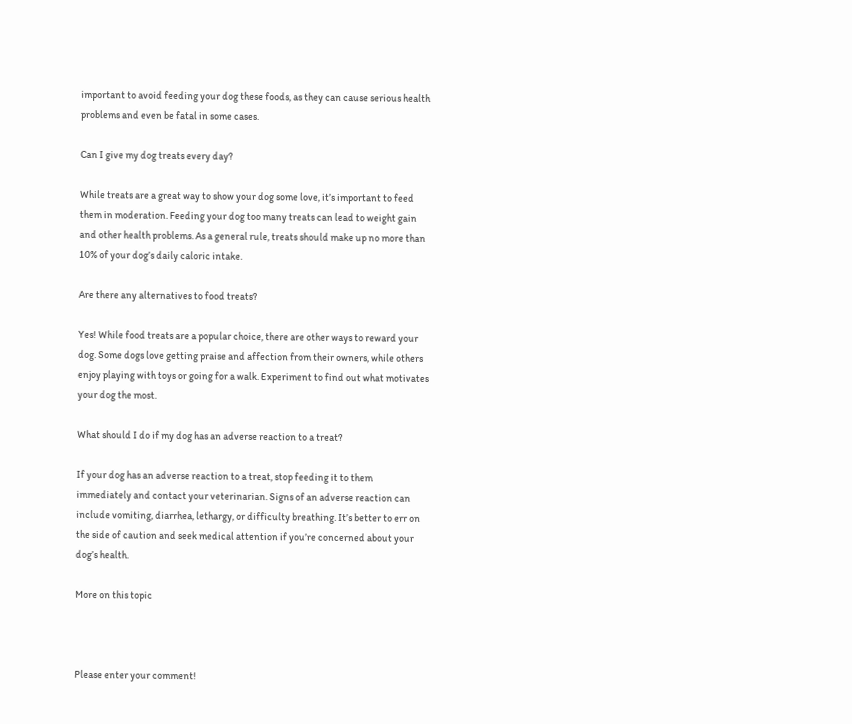important to avoid feeding your dog these foods, as they can cause serious health problems and even be fatal in some cases.

Can I give my dog treats every day?

While treats are a great way to show your dog some love, it’s important to feed them in moderation. Feeding your dog too many treats can lead to weight gain and other health problems. As a general rule, treats should make up no more than 10% of your dog’s daily caloric intake.

Are there any alternatives to food treats?

Yes! While food treats are a popular choice, there are other ways to reward your dog. Some dogs love getting praise and affection from their owners, while others enjoy playing with toys or going for a walk. Experiment to find out what motivates your dog the most.

What should I do if my dog has an adverse reaction to a treat?

If your dog has an adverse reaction to a treat, stop feeding it to them immediately and contact your veterinarian. Signs of an adverse reaction can include vomiting, diarrhea, lethargy, or difficulty breathing. It’s better to err on the side of caution and seek medical attention if you’re concerned about your dog’s health.

More on this topic



Please enter your comment!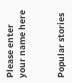Please enter your name here


Popular stories